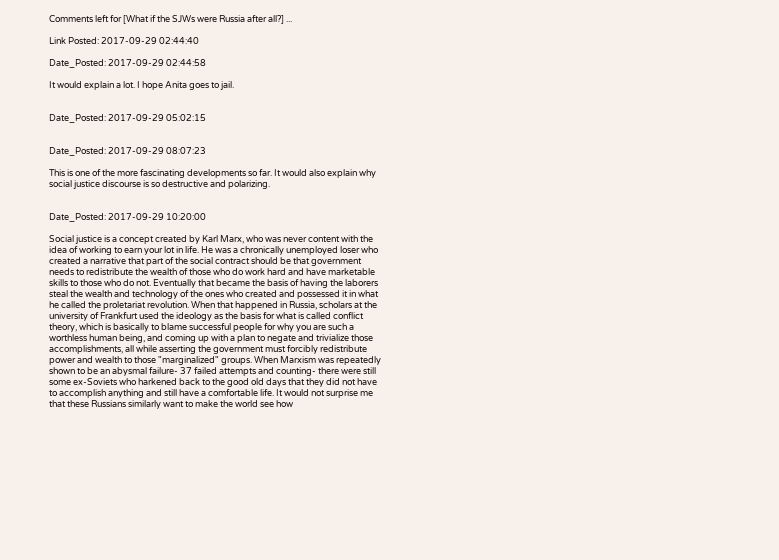Comments left for [What if the SJWs were Russia after all?] ...

Link Posted: 2017-09-29 02:44:40

Date_Posted: 2017-09-29 02:44:58

It would explain a lot. I hope Anita goes to jail.


Date_Posted: 2017-09-29 05:02:15


Date_Posted: 2017-09-29 08:07:23

This is one of the more fascinating developments so far. It would also explain why social justice discourse is so destructive and polarizing.


Date_Posted: 2017-09-29 10:20:00

Social justice is a concept created by Karl Marx, who was never content with the idea of working to earn your lot in life. He was a chronically unemployed loser who created a narrative that part of the social contract should be that government needs to redistribute the wealth of those who do work hard and have marketable skills to those who do not. Eventually that became the basis of having the laborers steal the wealth and technology of the ones who created and possessed it in what he called the proletariat revolution. When that happened in Russia, scholars at the university of Frankfurt used the ideology as the basis for what is called conflict theory, which is basically to blame successful people for why you are such a worthless human being, and coming up with a plan to negate and trivialize those accomplishments, all while asserting the government must forcibly redistribute power and wealth to those "marginalized" groups. When Marxism was repeatedly shown to be an abysmal failure- 37 failed attempts and counting- there were still some ex-Soviets who harkened back to the good old days that they did not have to accomplish anything and still have a comfortable life. It would not surprise me that these Russians similarly want to make the world see how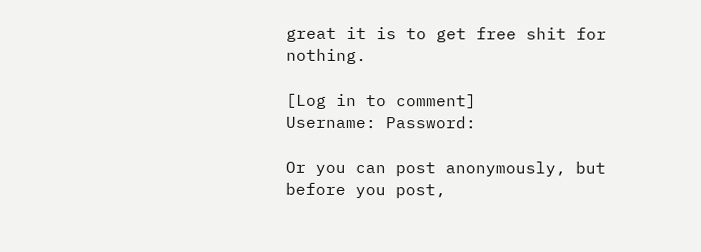great it is to get free shit for nothing.

[Log in to comment]
Username: Password:

Or you can post anonymously, but before you post,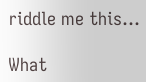riddle me this...

What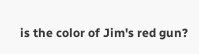is the color of Jim's red gun?